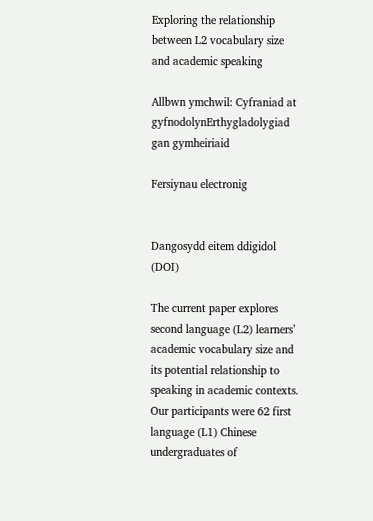Exploring the relationship between L2 vocabulary size and academic speaking

Allbwn ymchwil: Cyfraniad at gyfnodolynErthygladolygiad gan gymheiriaid

Fersiynau electronig


Dangosydd eitem ddigidol (DOI)

The current paper explores second language (L2) learners’ academic vocabulary size and its potential relationship to speaking in academic contexts. Our participants were 62 first language (L1) Chinese undergraduates of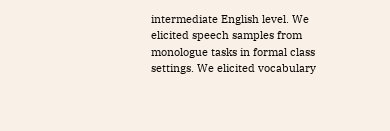intermediate English level. We elicited speech samples from monologue tasks in formal class settings. We elicited vocabulary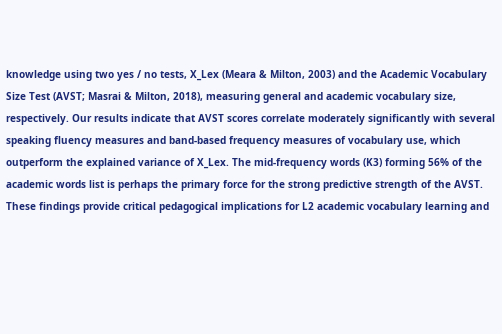knowledge using two yes / no tests, X_Lex (Meara & Milton, 2003) and the Academic Vocabulary Size Test (AVST; Masrai & Milton, 2018), measuring general and academic vocabulary size, respectively. Our results indicate that AVST scores correlate moderately significantly with several speaking fluency measures and band-based frequency measures of vocabulary use, which outperform the explained variance of X_Lex. The mid-frequency words (K3) forming 56% of the academic words list is perhaps the primary force for the strong predictive strength of the AVST. These findings provide critical pedagogical implications for L2 academic vocabulary learning and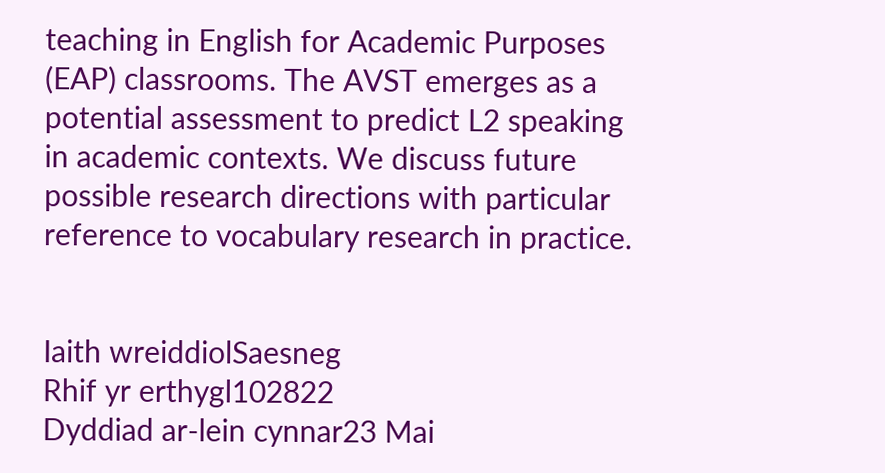teaching in English for Academic Purposes (EAP) classrooms. The AVST emerges as a potential assessment to predict L2 speaking in academic contexts. We discuss future possible research directions with particular reference to vocabulary research in practice.


Iaith wreiddiolSaesneg
Rhif yr erthygl102822
Dyddiad ar-lein cynnar23 Mai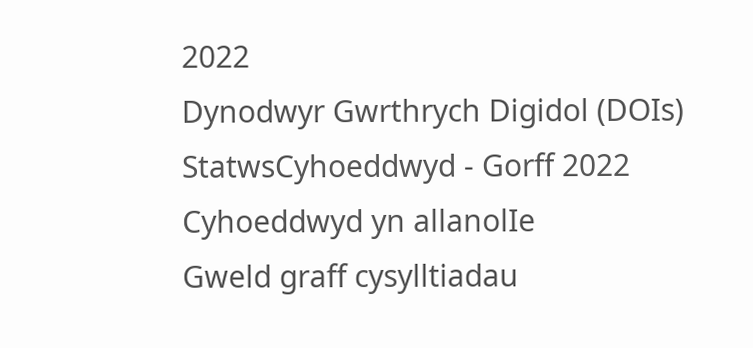2022
Dynodwyr Gwrthrych Digidol (DOIs)
StatwsCyhoeddwyd - Gorff 2022
Cyhoeddwyd yn allanolIe
Gweld graff cysylltiadau